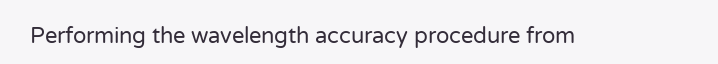Performing the wavelength accuracy procedure from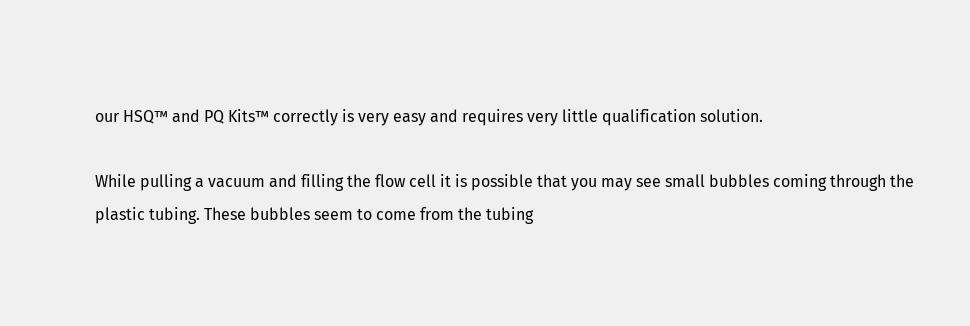our HSQ™ and PQ Kits™ correctly is very easy and requires very little qualification solution.

While pulling a vacuum and filling the flow cell it is possible that you may see small bubbles coming through the plastic tubing. These bubbles seem to come from the tubing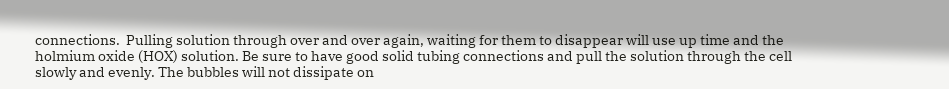connections.  Pulling solution through over and over again, waiting for them to disappear will use up time and the holmium oxide (HOX) solution. Be sure to have good solid tubing connections and pull the solution through the cell slowly and evenly. The bubbles will not dissipate on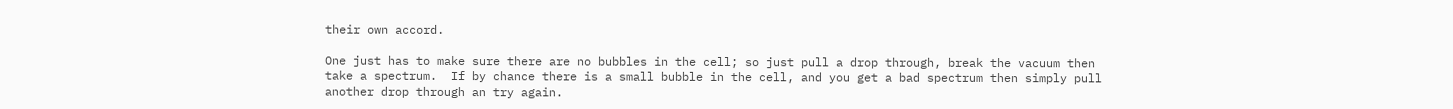their own accord.

One just has to make sure there are no bubbles in the cell; so just pull a drop through, break the vacuum then take a spectrum.  If by chance there is a small bubble in the cell, and you get a bad spectrum then simply pull another drop through an try again.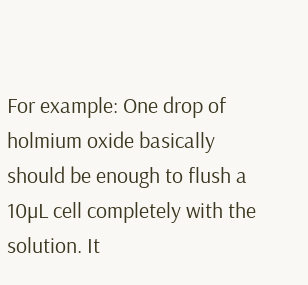For example: One drop of holmium oxide basically should be enough to flush a 10µL cell completely with the solution. It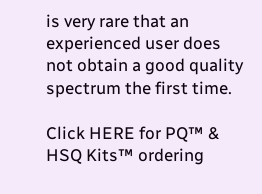is very rare that an experienced user does not obtain a good quality spectrum the first time.

Click HERE for PQ™ & HSQ Kits™ ordering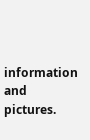information and pictures.